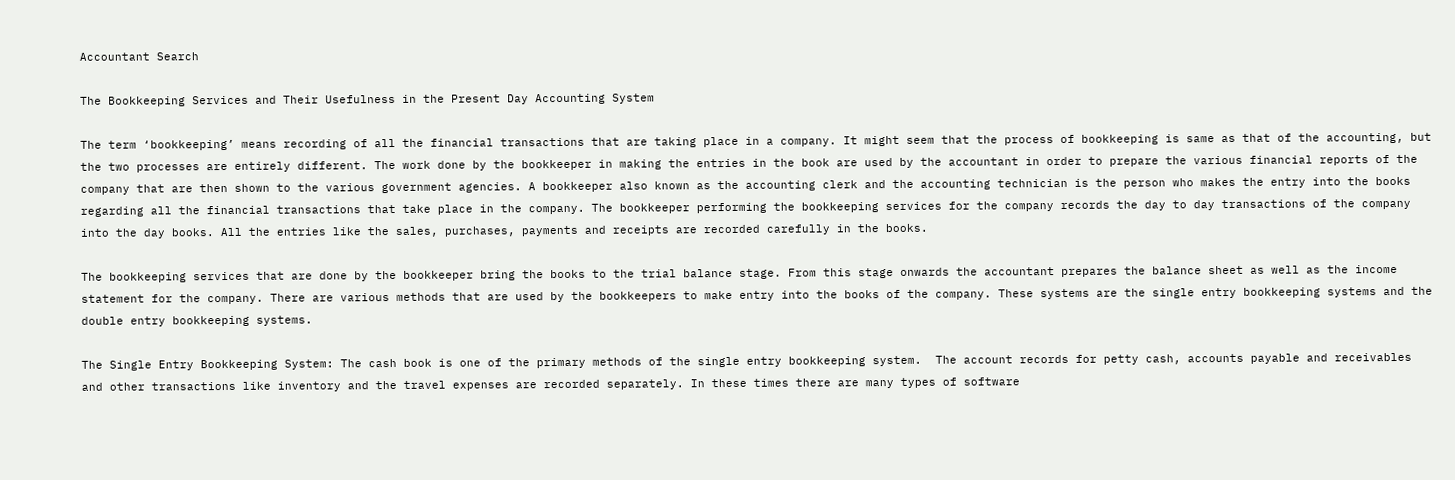Accountant Search

The Bookkeeping Services and Their Usefulness in the Present Day Accounting System

The term ‘bookkeeping’ means recording of all the financial transactions that are taking place in a company. It might seem that the process of bookkeeping is same as that of the accounting, but the two processes are entirely different. The work done by the bookkeeper in making the entries in the book are used by the accountant in order to prepare the various financial reports of the company that are then shown to the various government agencies. A bookkeeper also known as the accounting clerk and the accounting technician is the person who makes the entry into the books regarding all the financial transactions that take place in the company. The bookkeeper performing the bookkeeping services for the company records the day to day transactions of the company into the day books. All the entries like the sales, purchases, payments and receipts are recorded carefully in the books.

The bookkeeping services that are done by the bookkeeper bring the books to the trial balance stage. From this stage onwards the accountant prepares the balance sheet as well as the income statement for the company. There are various methods that are used by the bookkeepers to make entry into the books of the company. These systems are the single entry bookkeeping systems and the double entry bookkeeping systems.

The Single Entry Bookkeeping System: The cash book is one of the primary methods of the single entry bookkeeping system.  The account records for petty cash, accounts payable and receivables and other transactions like inventory and the travel expenses are recorded separately. In these times there are many types of software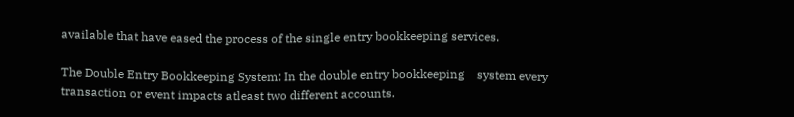available that have eased the process of the single entry bookkeeping services.

The Double Entry Bookkeeping System: In the double entry bookkeeping    system every transaction or event impacts atleast two different accounts.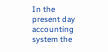In the present day accounting system the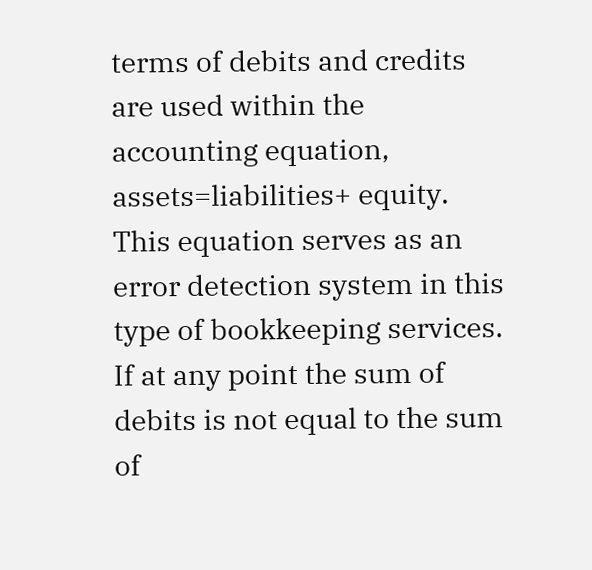terms of debits and credits are used within the accounting equation, assets=liabilities+ equity. This equation serves as an error detection system in this type of bookkeeping services. If at any point the sum of debits is not equal to the sum of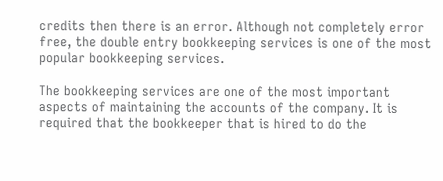credits then there is an error. Although not completely error free, the double entry bookkeeping services is one of the most popular bookkeeping services.

The bookkeeping services are one of the most important aspects of maintaining the accounts of the company. It is required that the bookkeeper that is hired to do the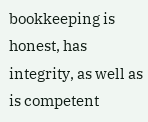bookkeeping is honest, has integrity, as well as is competent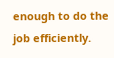enough to do the job efficiently.